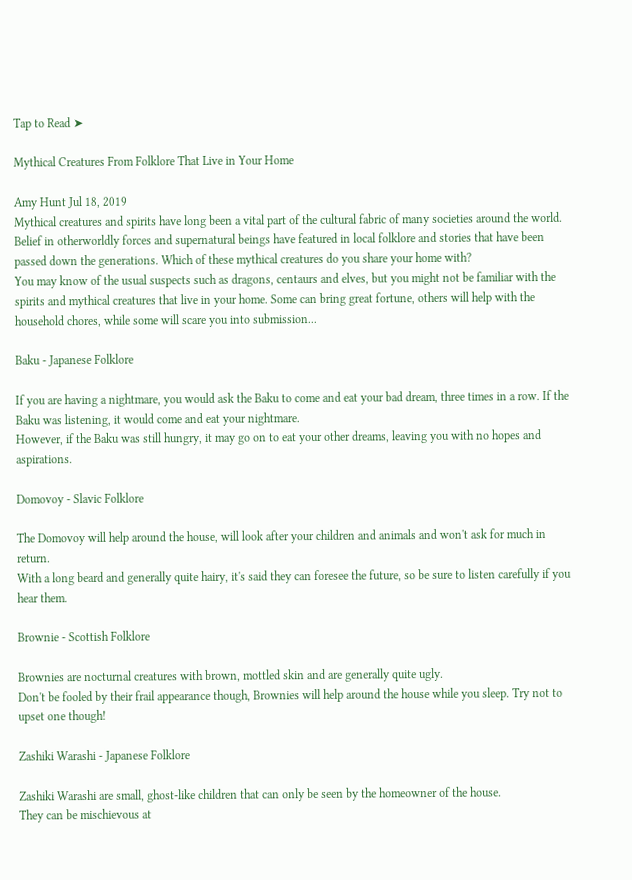Tap to Read ➤

Mythical Creatures From Folklore That Live in Your Home

Amy Hunt Jul 18, 2019
Mythical creatures and spirits have long been a vital part of the cultural fabric of many societies around the world. Belief in otherworldly forces and supernatural beings have featured in local folklore and stories that have been passed down the generations. Which of these mythical creatures do you share your home with?
You may know of the usual suspects such as dragons, centaurs and elves, but you might not be familiar with the spirits and mythical creatures that live in your home. Some can bring great fortune, others will help with the household chores, while some will scare you into submission...

Baku - Japanese Folklore

If you are having a nightmare, you would ask the Baku to come and eat your bad dream, three times in a row. If the Baku was listening, it would come and eat your nightmare.
However, if the Baku was still hungry, it may go on to eat your other dreams, leaving you with no hopes and aspirations.

Domovoy - Slavic Folklore

The Domovoy will help around the house, will look after your children and animals and won't ask for much in return.
With a long beard and generally quite hairy, it's said they can foresee the future, so be sure to listen carefully if you hear them.

Brownie - Scottish Folklore

Brownies are nocturnal creatures with brown, mottled skin and are generally quite ugly.
Don't be fooled by their frail appearance though, Brownies will help around the house while you sleep. Try not to upset one though!

Zashiki Warashi - Japanese Folklore

Zashiki Warashi are small, ghost-like children that can only be seen by the homeowner of the house.
They can be mischievous at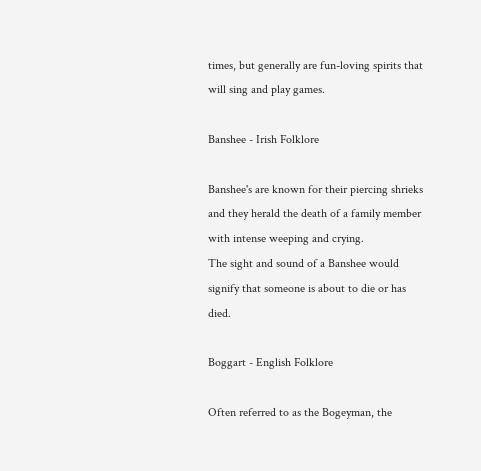times, but generally are fun-loving spirits that will sing and play games.

Banshee - Irish Folklore

Banshee's are known for their piercing shrieks and they herald the death of a family member with intense weeping and crying.
The sight and sound of a Banshee would signify that someone is about to die or has died.

Boggart - English Folklore

Often referred to as the Bogeyman, the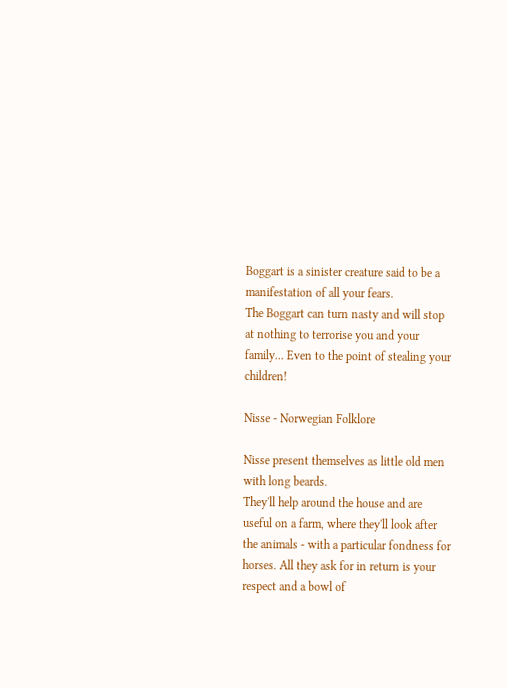Boggart is a sinister creature said to be a manifestation of all your fears.
The Boggart can turn nasty and will stop at nothing to terrorise you and your family... Even to the point of stealing your children!

Nisse - Norwegian Folklore

Nisse present themselves as little old men with long beards.
They'll help around the house and are useful on a farm, where they'll look after the animals - with a particular fondness for horses. All they ask for in return is your respect and a bowl of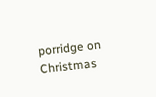porridge on Christmas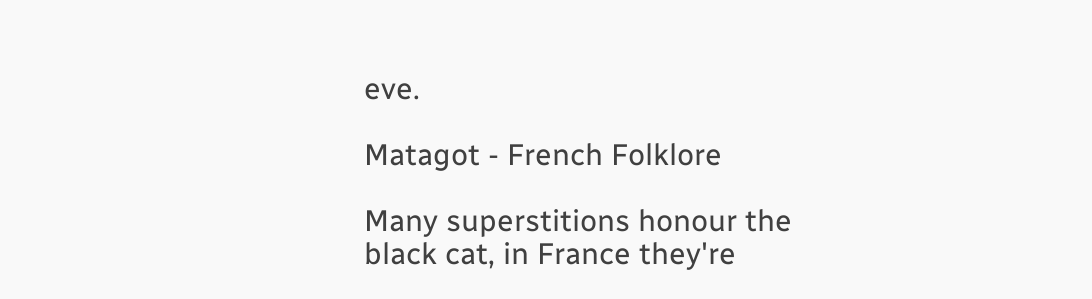eve.

Matagot - French Folklore

Many superstitions honour the black cat, in France they're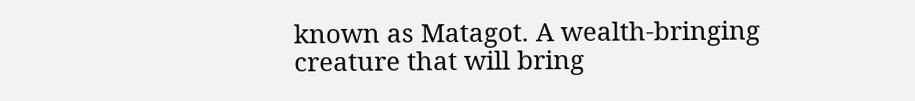known as Matagot. A wealth-bringing creature that will bring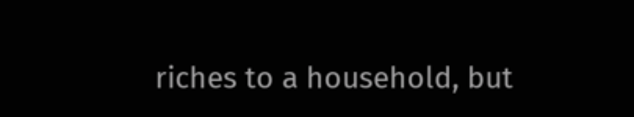riches to a household, but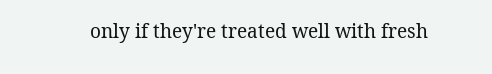only if they're treated well with fresh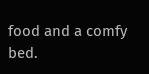food and a comfy bed.